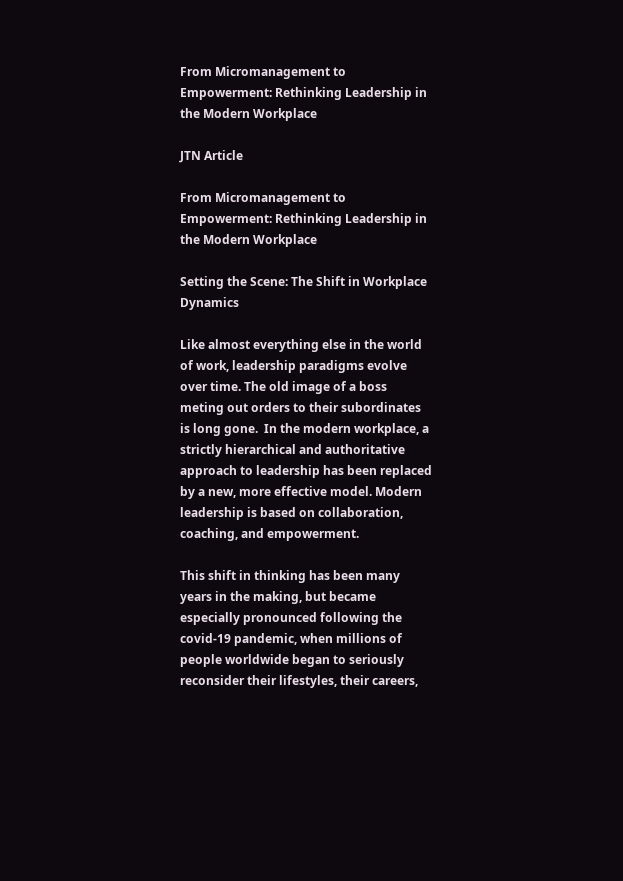From Micromanagement to Empowerment: Rethinking Leadership in the Modern Workplace

JTN Article

From Micromanagement to Empowerment: Rethinking Leadership in the Modern Workplace

Setting the Scene: The Shift in Workplace Dynamics

Like almost everything else in the world of work, leadership paradigms evolve over time. The old image of a boss meting out orders to their subordinates is long gone.  In the modern workplace, a strictly hierarchical and authoritative approach to leadership has been replaced by a new, more effective model. Modern leadership is based on collaboration, coaching, and empowerment.

This shift in thinking has been many years in the making, but became especially pronounced following the covid-19 pandemic, when millions of people worldwide began to seriously reconsider their lifestyles, their careers,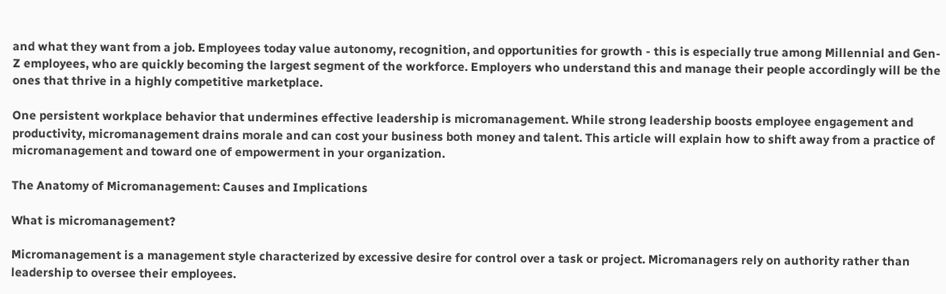and what they want from a job. Employees today value autonomy, recognition, and opportunities for growth - this is especially true among Millennial and Gen-Z employees, who are quickly becoming the largest segment of the workforce. Employers who understand this and manage their people accordingly will be the ones that thrive in a highly competitive marketplace.

One persistent workplace behavior that undermines effective leadership is micromanagement. While strong leadership boosts employee engagement and productivity, micromanagement drains morale and can cost your business both money and talent. This article will explain how to shift away from a practice of micromanagement and toward one of empowerment in your organization.

The Anatomy of Micromanagement: Causes and Implications

What is micromanagement?

Micromanagement is a management style characterized by excessive desire for control over a task or project. Micromanagers rely on authority rather than leadership to oversee their employees.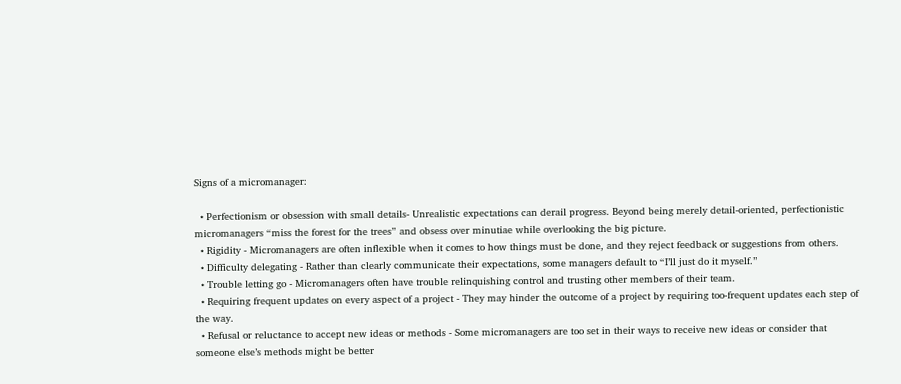Signs of a micromanager:

  • Perfectionism or obsession with small details- Unrealistic expectations can derail progress. Beyond being merely detail-oriented, perfectionistic micromanagers “miss the forest for the trees” and obsess over minutiae while overlooking the big picture.
  • Rigidity - Micromanagers are often inflexible when it comes to how things must be done, and they reject feedback or suggestions from others.
  • Difficulty delegating - Rather than clearly communicate their expectations, some managers default to “I’ll just do it myself.”
  • Trouble letting go - Micromanagers often have trouble relinquishing control and trusting other members of their team.
  • Requiring frequent updates on every aspect of a project - They may hinder the outcome of a project by requiring too-frequent updates each step of the way.
  • Refusal or reluctance to accept new ideas or methods - Some micromanagers are too set in their ways to receive new ideas or consider that someone else’s methods might be better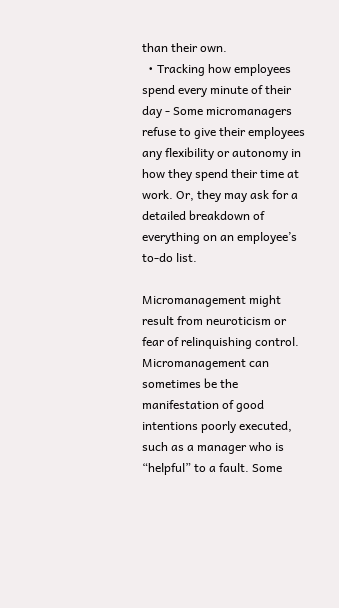than their own.
  • Tracking how employees spend every minute of their day - Some micromanagers refuse to give their employees any flexibility or autonomy in how they spend their time at work. Or, they may ask for a detailed breakdown of everything on an employee’s to-do list.

Micromanagement might result from neuroticism or fear of relinquishing control. Micromanagement can sometimes be the manifestation of good intentions poorly executed, such as a manager who is “helpful” to a fault. Some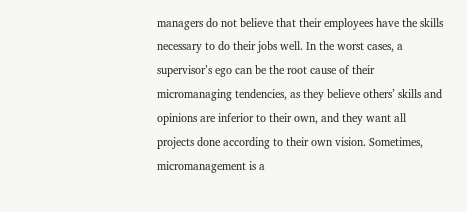managers do not believe that their employees have the skills necessary to do their jobs well. In the worst cases, a supervisor’s ego can be the root cause of their micromanaging tendencies, as they believe others’ skills and opinions are inferior to their own, and they want all projects done according to their own vision. Sometimes, micromanagement is a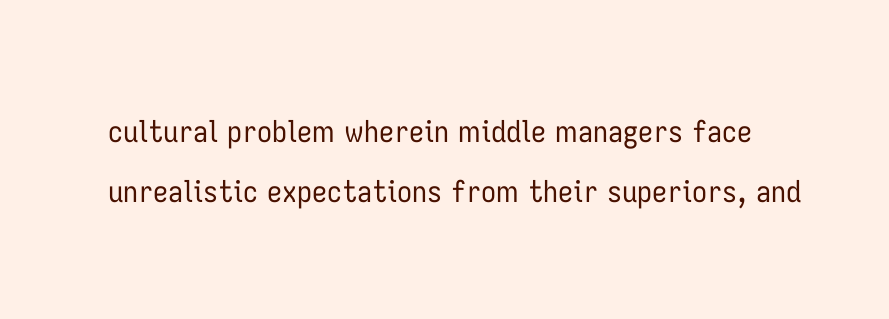cultural problem wherein middle managers face unrealistic expectations from their superiors, and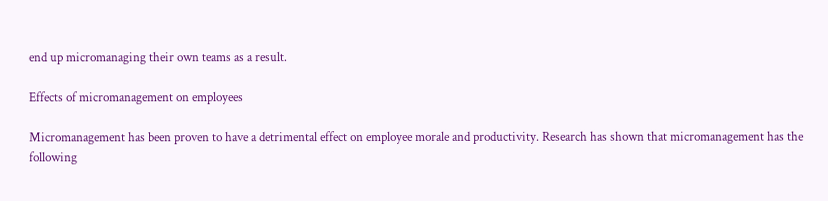end up micromanaging their own teams as a result.

Effects of micromanagement on employees

Micromanagement has been proven to have a detrimental effect on employee morale and productivity. Research has shown that micromanagement has the following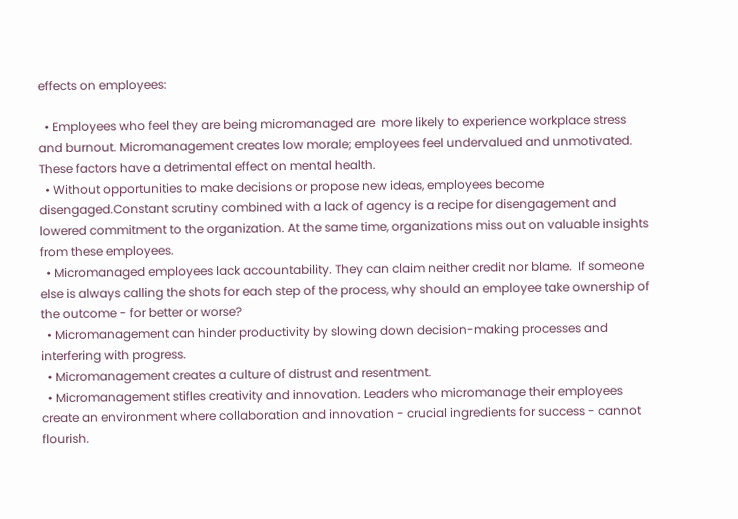effects on employees:

  • Employees who feel they are being micromanaged are  more likely to experience workplace stress and burnout. Micromanagement creates low morale; employees feel undervalued and unmotivated. These factors have a detrimental effect on mental health.
  • Without opportunities to make decisions or propose new ideas, employees become disengaged.Constant scrutiny combined with a lack of agency is a recipe for disengagement and lowered commitment to the organization. At the same time, organizations miss out on valuable insights from these employees.
  • Micromanaged employees lack accountability. They can claim neither credit nor blame.  If someone else is always calling the shots for each step of the process, why should an employee take ownership of the outcome - for better or worse?
  • Micromanagement can hinder productivity by slowing down decision-making processes and interfering with progress.
  • Micromanagement creates a culture of distrust and resentment.
  • Micromanagement stifles creativity and innovation. Leaders who micromanage their employees create an environment where collaboration and innovation - crucial ingredients for success - cannot flourish.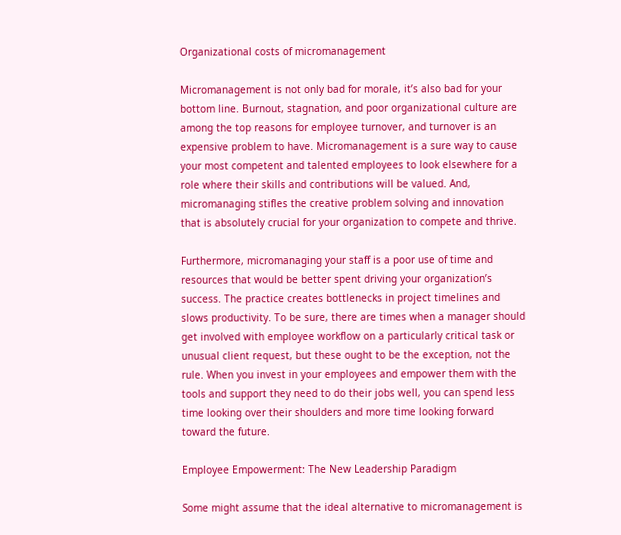Organizational costs of micromanagement

Micromanagement is not only bad for morale, it’s also bad for your bottom line. Burnout, stagnation, and poor organizational culture are among the top reasons for employee turnover, and turnover is an expensive problem to have. Micromanagement is a sure way to cause your most competent and talented employees to look elsewhere for a role where their skills and contributions will be valued. And, micromanaging stifles the creative problem solving and innovation that is absolutely crucial for your organization to compete and thrive.

Furthermore, micromanaging your staff is a poor use of time and resources that would be better spent driving your organization’s success. The practice creates bottlenecks in project timelines and slows productivity. To be sure, there are times when a manager should get involved with employee workflow on a particularly critical task or unusual client request, but these ought to be the exception, not the rule. When you invest in your employees and empower them with the tools and support they need to do their jobs well, you can spend less time looking over their shoulders and more time looking forward toward the future.

Employee Empowerment: The New Leadership Paradigm

Some might assume that the ideal alternative to micromanagement is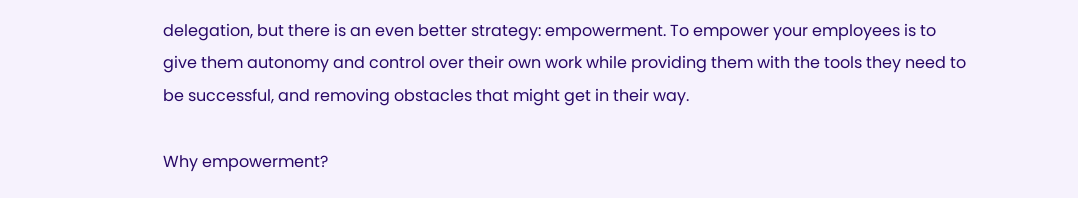delegation, but there is an even better strategy: empowerment. To empower your employees is to give them autonomy and control over their own work while providing them with the tools they need to be successful, and removing obstacles that might get in their way.

Why empowerment?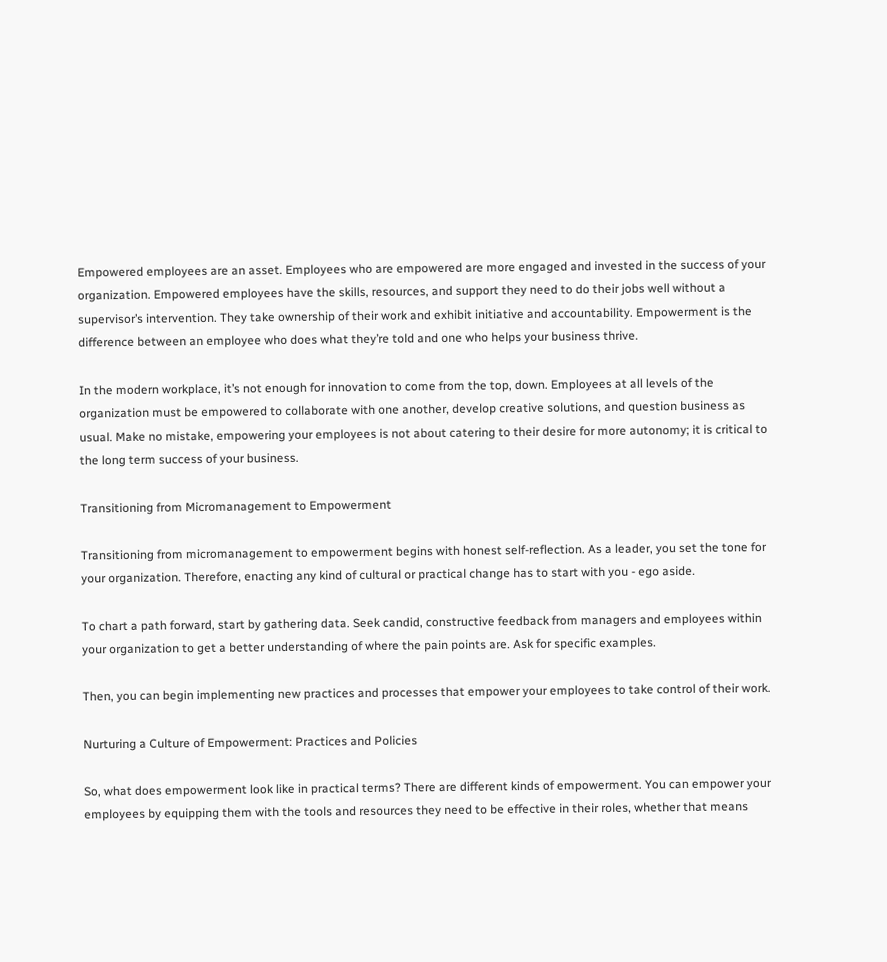Empowered employees are an asset. Employees who are empowered are more engaged and invested in the success of your organization. Empowered employees have the skills, resources, and support they need to do their jobs well without a supervisor’s intervention. They take ownership of their work and exhibit initiative and accountability. Empowerment is the difference between an employee who does what they’re told and one who helps your business thrive.

In the modern workplace, it’s not enough for innovation to come from the top, down. Employees at all levels of the organization must be empowered to collaborate with one another, develop creative solutions, and question business as usual. Make no mistake, empowering your employees is not about catering to their desire for more autonomy; it is critical to the long term success of your business.

Transitioning from Micromanagement to Empowerment

Transitioning from micromanagement to empowerment begins with honest self-reflection. As a leader, you set the tone for your organization. Therefore, enacting any kind of cultural or practical change has to start with you - ego aside.

To chart a path forward, start by gathering data. Seek candid, constructive feedback from managers and employees within your organization to get a better understanding of where the pain points are. Ask for specific examples.

Then, you can begin implementing new practices and processes that empower your employees to take control of their work.

Nurturing a Culture of Empowerment: Practices and Policies

So, what does empowerment look like in practical terms? There are different kinds of empowerment. You can empower your employees by equipping them with the tools and resources they need to be effective in their roles, whether that means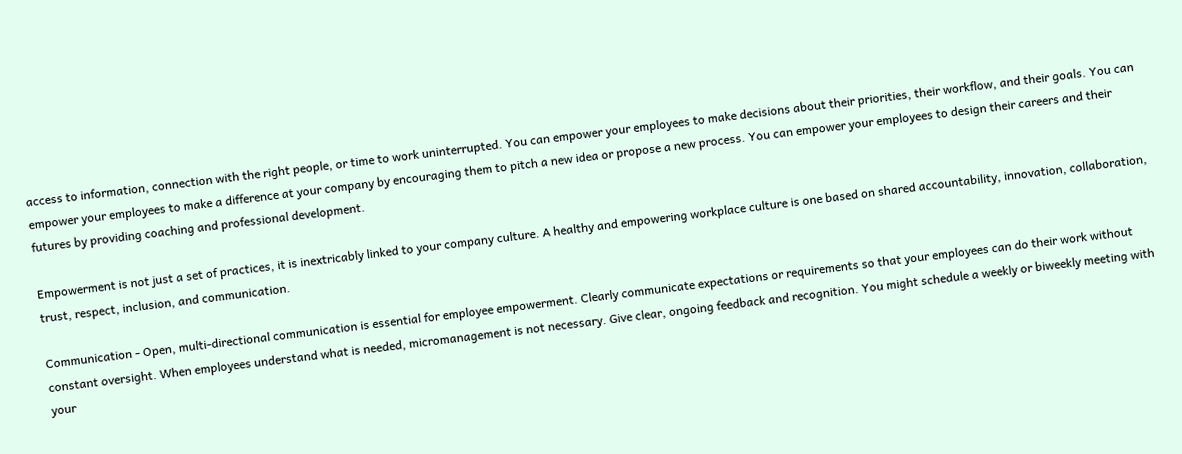access to information, connection with the right people, or time to work uninterrupted. You can empower your employees to make decisions about their priorities, their workflow, and their goals. You can empower your employees to make a difference at your company by encouraging them to pitch a new idea or propose a new process. You can empower your employees to design their careers and their futures by providing coaching and professional development.

Empowerment is not just a set of practices, it is inextricably linked to your company culture. A healthy and empowering workplace culture is one based on shared accountability, innovation, collaboration, trust, respect, inclusion, and communication.

Communication - Open, multi-directional communication is essential for employee empowerment. Clearly communicate expectations or requirements so that your employees can do their work without constant oversight. When employees understand what is needed, micromanagement is not necessary. Give clear, ongoing feedback and recognition. You might schedule a weekly or biweekly meeting with your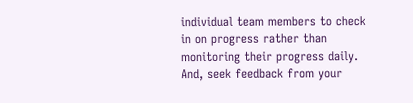individual team members to check in on progress rather than monitoring their progress daily. And, seek feedback from your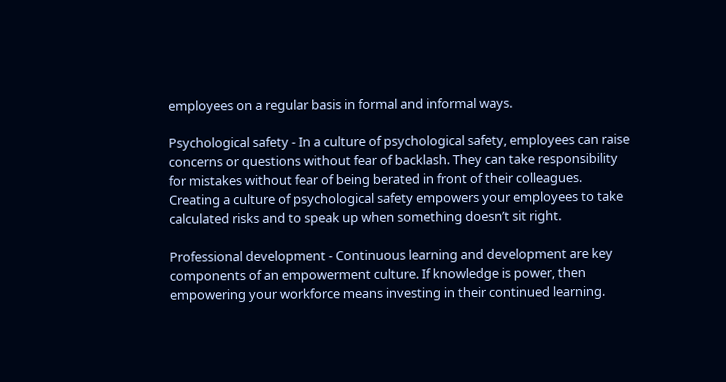employees on a regular basis in formal and informal ways.

Psychological safety - In a culture of psychological safety, employees can raise concerns or questions without fear of backlash. They can take responsibility for mistakes without fear of being berated in front of their colleagues. Creating a culture of psychological safety empowers your employees to take calculated risks and to speak up when something doesn’t sit right.

Professional development - Continuous learning and development are key components of an empowerment culture. If knowledge is power, then empowering your workforce means investing in their continued learning.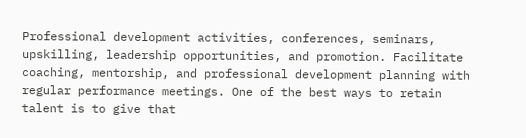Professional development activities, conferences, seminars, upskilling, leadership opportunities, and promotion. Facilitate coaching, mentorship, and professional development planning with regular performance meetings. One of the best ways to retain talent is to give that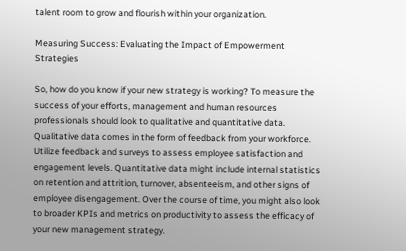talent room to grow and flourish within your organization.

Measuring Success: Evaluating the Impact of Empowerment Strategies

So, how do you know if your new strategy is working? To measure the success of your efforts, management and human resources professionals should look to qualitative and quantitative data. Qualitative data comes in the form of feedback from your workforce. Utilize feedback and surveys to assess employee satisfaction and engagement levels. Quantitative data might include internal statistics on retention and attrition, turnover, absenteeism, and other signs of employee disengagement. Over the course of time, you might also look to broader KPIs and metrics on productivity to assess the efficacy of your new management strategy.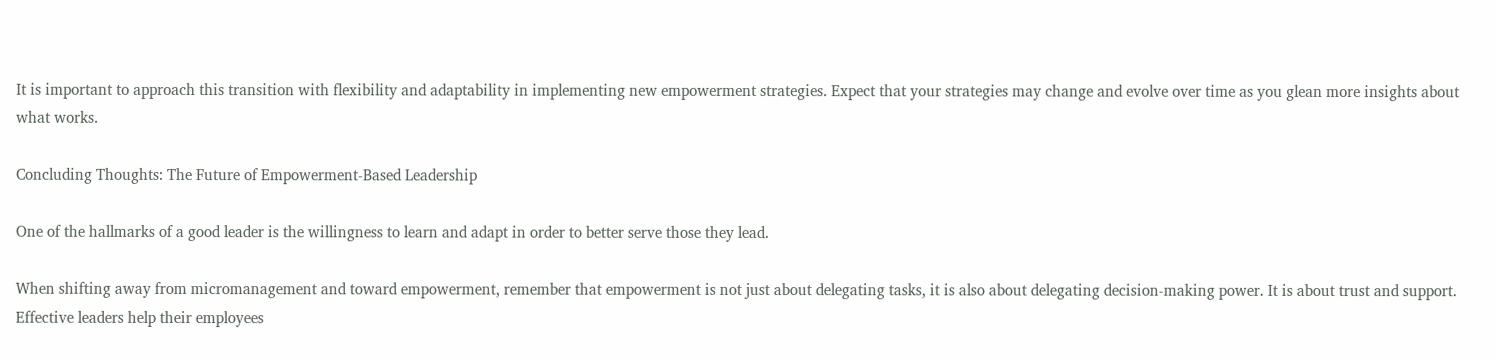It is important to approach this transition with flexibility and adaptability in implementing new empowerment strategies. Expect that your strategies may change and evolve over time as you glean more insights about what works.

Concluding Thoughts: The Future of Empowerment-Based Leadership

One of the hallmarks of a good leader is the willingness to learn and adapt in order to better serve those they lead.

When shifting away from micromanagement and toward empowerment, remember that empowerment is not just about delegating tasks, it is also about delegating decision-making power. It is about trust and support. Effective leaders help their employees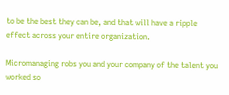to be the best they can be, and that will have a ripple effect across your entire organization.

Micromanaging robs you and your company of the talent you worked so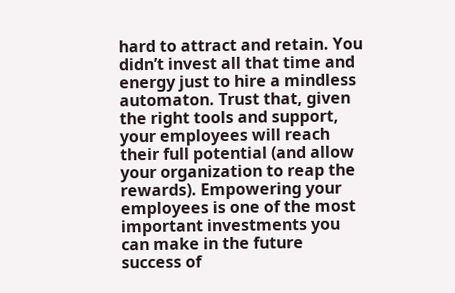hard to attract and retain. You didn’t invest all that time and energy just to hire a mindless automaton. Trust that, given the right tools and support, your employees will reach their full potential (and allow your organization to reap the rewards). Empowering your employees is one of the most important investments you can make in the future success of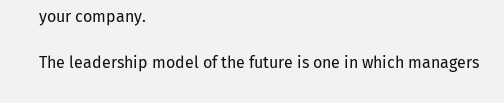your company.

The leadership model of the future is one in which managers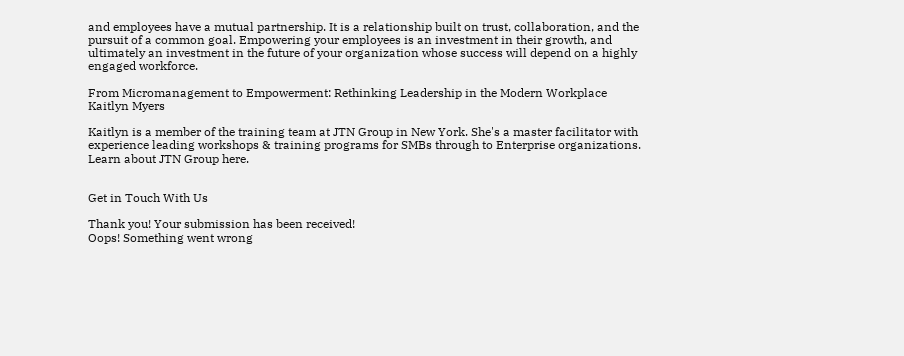and employees have a mutual partnership. It is a relationship built on trust, collaboration, and the pursuit of a common goal. Empowering your employees is an investment in their growth, and ultimately an investment in the future of your organization whose success will depend on a highly engaged workforce.

From Micromanagement to Empowerment: Rethinking Leadership in the Modern Workplace
Kaitlyn Myers

Kaitlyn is a member of the training team at JTN Group in New York. She's a master facilitator with experience leading workshops & training programs for SMBs through to Enterprise organizations. Learn about JTN Group here.


Get in Touch With Us

Thank you! Your submission has been received!
Oops! Something went wrong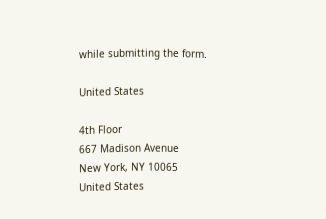while submitting the form.

United States

4th Floor
667 Madison Avenue
New York, NY 10065
United States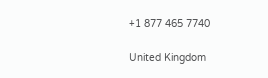+1 877 465 7740

United Kingdom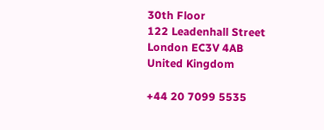30th Floor
122 Leadenhall Street
London EC3V 4AB
United Kingdom

+44 20 7099 5535